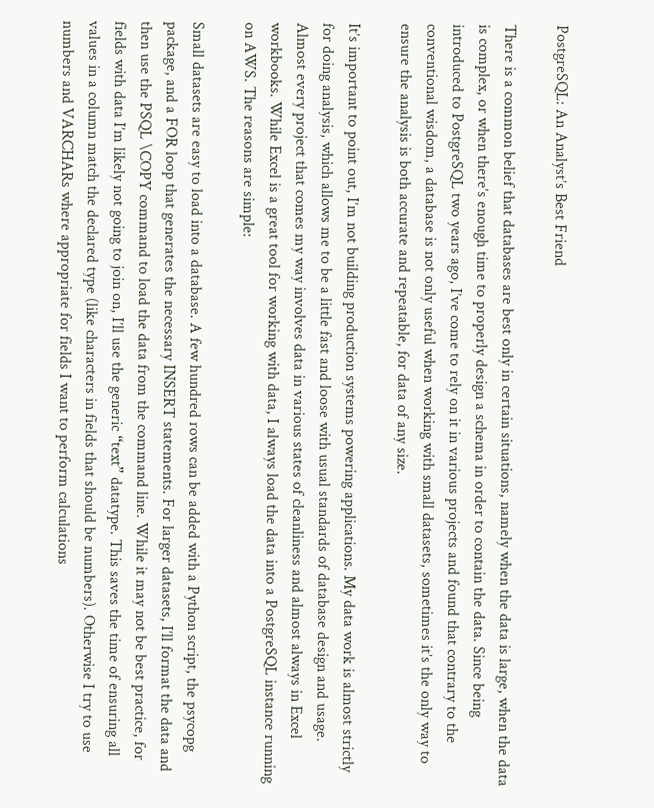PostgreSQL: An Analyst’s Best Friend

There is a common belief that databases are best only in certain situations, namely when the data is large, when the data is complex, or when there’s enough time to properly design a schema in order to contain the data. Since being introduced to PostgreSQL two years ago, I’ve come to rely on it in various projects and found that contrary to the conventional wisdom, a database is not only useful when working with small datasets, sometimes it’s the only way to ensure the analysis is both accurate and repeatable, for data of any size.

It’s important to point out, I’m not building production systems powering applications. My data work is almost strictly for doing analysis, which allows me to be a little fast and loose with usual standards of database design and usage. Almost every project that comes my way involves data in various states of cleanliness and almost always in Excel workbooks. While Excel is a great tool for working with data, I always load the data into a PostgreSQL instance running on AWS. The reasons are simple:

Small datasets are easy to load into a database. A few hundred rows can be added with a Python script, the psycopg package, and a FOR loop that generates the necessary INSERT statements. For larger datasets, I’ll format the data and then use the PSQL \COPY command to load the data from the command line. While it may not be best practice, for fields with data I’m likely not going to join on, I’ll use the generic “text” datatype. This saves the time of ensuring all values in a column match the declared type (like characters in fields that should be numbers). Otherwise I try to use numbers and VARCHARs where appropriate for fields I want to perform calculations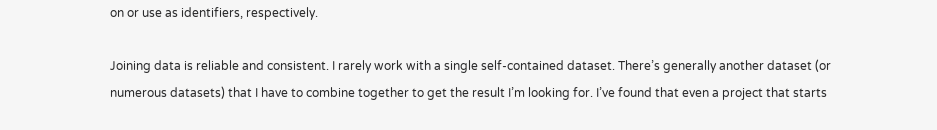on or use as identifiers, respectively.

Joining data is reliable and consistent. I rarely work with a single self-contained dataset. There’s generally another dataset (or numerous datasets) that I have to combine together to get the result I’m looking for. I’ve found that even a project that starts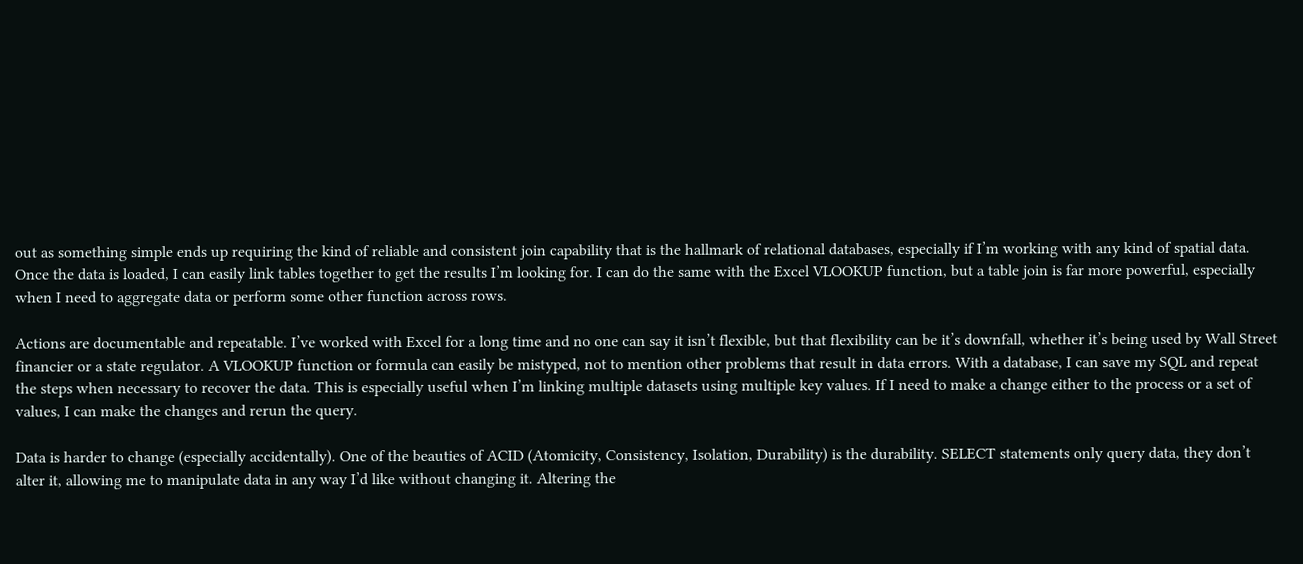out as something simple ends up requiring the kind of reliable and consistent join capability that is the hallmark of relational databases, especially if I’m working with any kind of spatial data. Once the data is loaded, I can easily link tables together to get the results I’m looking for. I can do the same with the Excel VLOOKUP function, but a table join is far more powerful, especially when I need to aggregate data or perform some other function across rows.

Actions are documentable and repeatable. I’ve worked with Excel for a long time and no one can say it isn’t flexible, but that flexibility can be it’s downfall, whether it’s being used by Wall Street financier or a state regulator. A VLOOKUP function or formula can easily be mistyped, not to mention other problems that result in data errors. With a database, I can save my SQL and repeat the steps when necessary to recover the data. This is especially useful when I’m linking multiple datasets using multiple key values. If I need to make a change either to the process or a set of values, I can make the changes and rerun the query.

Data is harder to change (especially accidentally). One of the beauties of ACID (Atomicity, Consistency, Isolation, Durability) is the durability. SELECT statements only query data, they don’t alter it, allowing me to manipulate data in any way I’d like without changing it. Altering the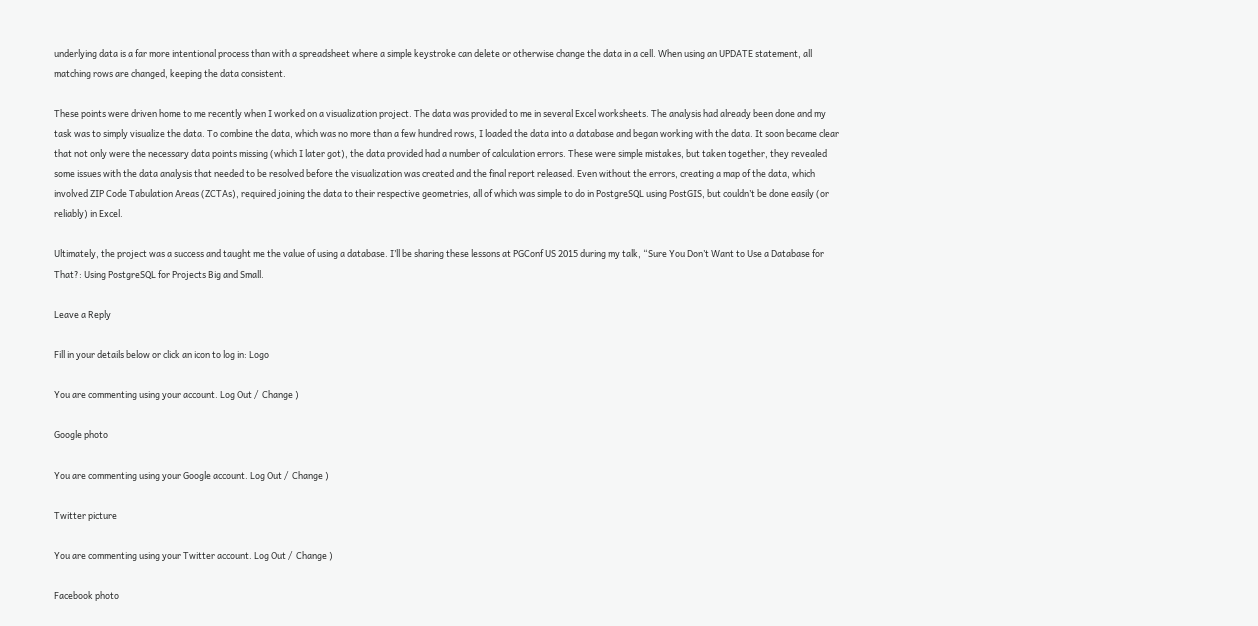underlying data is a far more intentional process than with a spreadsheet where a simple keystroke can delete or otherwise change the data in a cell. When using an UPDATE statement, all matching rows are changed, keeping the data consistent.

These points were driven home to me recently when I worked on a visualization project. The data was provided to me in several Excel worksheets. The analysis had already been done and my task was to simply visualize the data. To combine the data, which was no more than a few hundred rows, I loaded the data into a database and began working with the data. It soon became clear that not only were the necessary data points missing (which I later got), the data provided had a number of calculation errors. These were simple mistakes, but taken together, they revealed some issues with the data analysis that needed to be resolved before the visualization was created and the final report released. Even without the errors, creating a map of the data, which involved ZIP Code Tabulation Areas (ZCTAs), required joining the data to their respective geometries, all of which was simple to do in PostgreSQL using PostGIS, but couldn’t be done easily (or reliably) in Excel.

Ultimately, the project was a success and taught me the value of using a database. I’ll be sharing these lessons at PGConf US 2015 during my talk, “Sure You Don’t Want to Use a Database for That?: Using PostgreSQL for Projects Big and Small.

Leave a Reply

Fill in your details below or click an icon to log in: Logo

You are commenting using your account. Log Out /  Change )

Google photo

You are commenting using your Google account. Log Out /  Change )

Twitter picture

You are commenting using your Twitter account. Log Out /  Change )

Facebook photo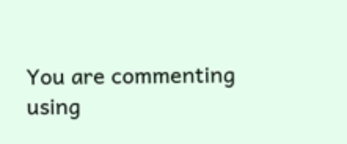You are commenting using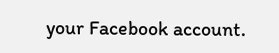your Facebook account.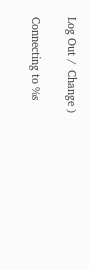Log Out /  Change )

Connecting to %s